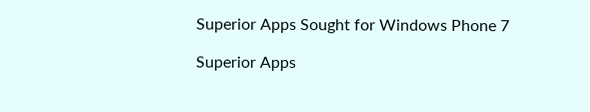Superior Apps Sought for Windows Phone 7

Superior Apps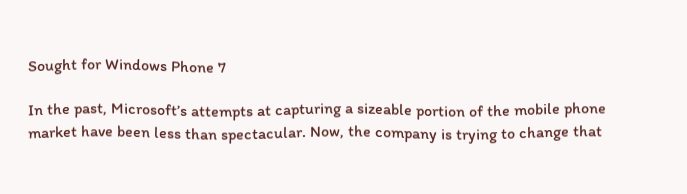Sought for Windows Phone 7

In the past, Microsoft’s attempts at capturing a sizeable portion of the mobile phone market have been less than spectacular. Now, the company is trying to change that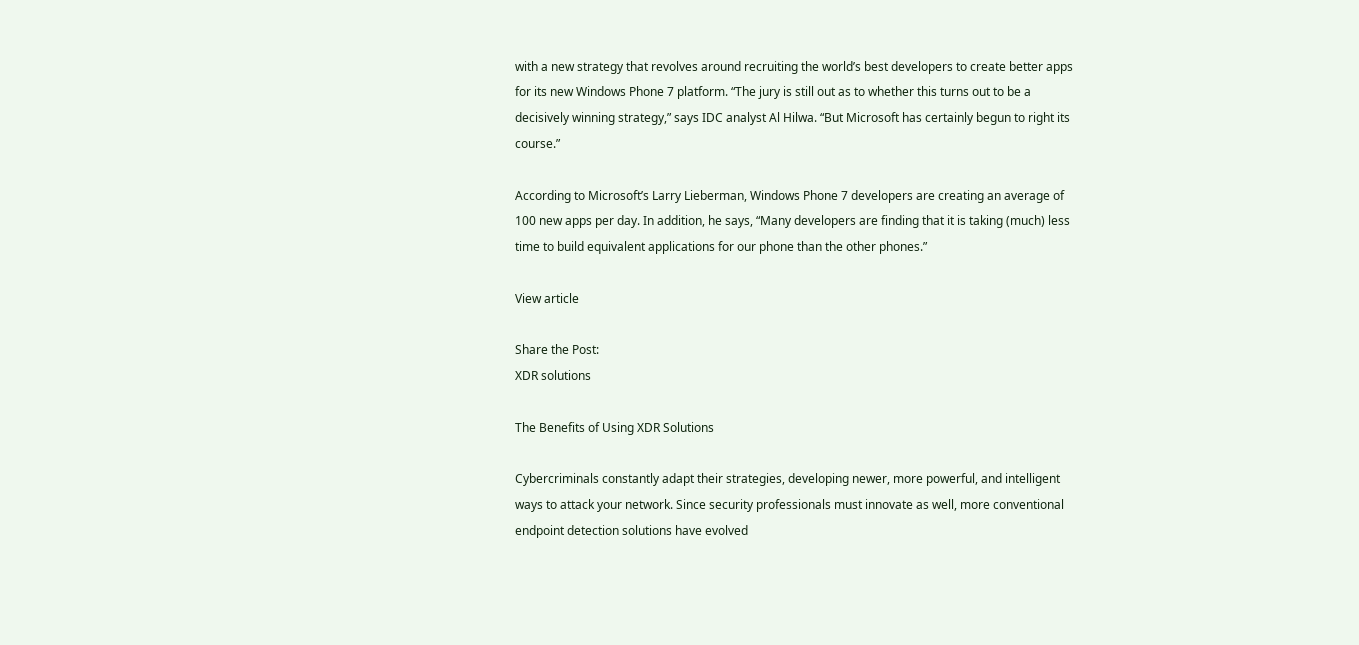with a new strategy that revolves around recruiting the world’s best developers to create better apps for its new Windows Phone 7 platform. “The jury is still out as to whether this turns out to be a decisively winning strategy,” says IDC analyst Al Hilwa. “But Microsoft has certainly begun to right its course.”

According to Microsoft’s Larry Lieberman, Windows Phone 7 developers are creating an average of 100 new apps per day. In addition, he says, “Many developers are finding that it is taking (much) less time to build equivalent applications for our phone than the other phones.”

View article

Share the Post:
XDR solutions

The Benefits of Using XDR Solutions

Cybercriminals constantly adapt their strategies, developing newer, more powerful, and intelligent ways to attack your network. Since security professionals must innovate as well, more conventional endpoint detection solutions have evolved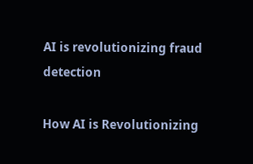AI is revolutionizing fraud detection

How AI is Revolutionizing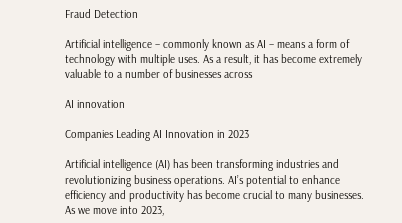Fraud Detection

Artificial intelligence – commonly known as AI – means a form of technology with multiple uses. As a result, it has become extremely valuable to a number of businesses across

AI innovation

Companies Leading AI Innovation in 2023

Artificial intelligence (AI) has been transforming industries and revolutionizing business operations. AI’s potential to enhance efficiency and productivity has become crucial to many businesses. As we move into 2023,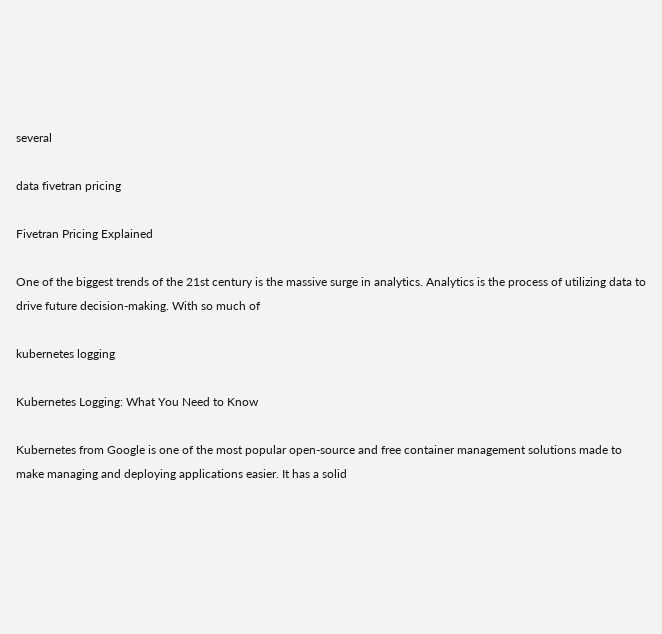several

data fivetran pricing

Fivetran Pricing Explained

One of the biggest trends of the 21st century is the massive surge in analytics. Analytics is the process of utilizing data to drive future decision-making. With so much of

kubernetes logging

Kubernetes Logging: What You Need to Know

Kubernetes from Google is one of the most popular open-source and free container management solutions made to make managing and deploying applications easier. It has a solid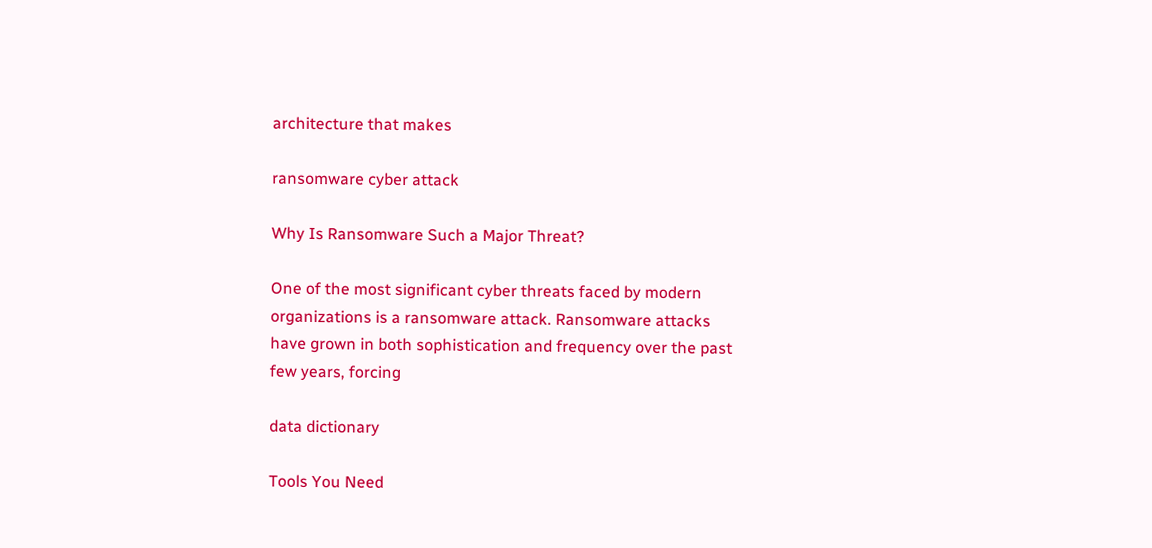architecture that makes

ransomware cyber attack

Why Is Ransomware Such a Major Threat?

One of the most significant cyber threats faced by modern organizations is a ransomware attack. Ransomware attacks have grown in both sophistication and frequency over the past few years, forcing

data dictionary

Tools You Need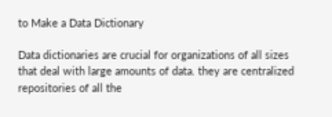to Make a Data Dictionary

Data dictionaries are crucial for organizations of all sizes that deal with large amounts of data. they are centralized repositories of all the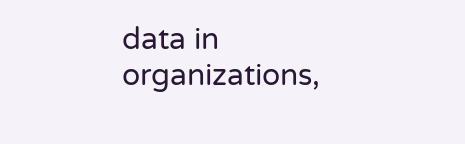data in organizations,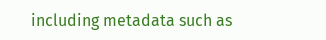including metadata such as